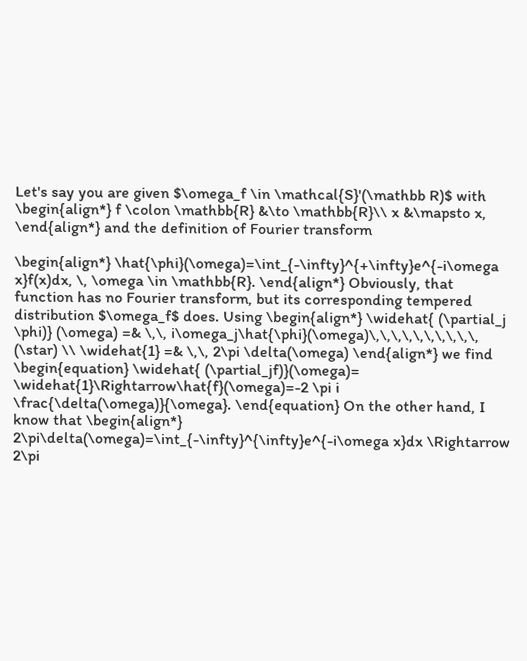Let's say you are given $\omega_f \in \mathcal{S}'(\mathbb R)$ with \begin{align*} f \colon \mathbb{R} &\to \mathbb{R}\\ x &\mapsto x, \end{align*} and the definition of Fourier transform

\begin{align*} \hat{\phi}(\omega)=\int_{-\infty}^{+\infty}e^{-i\omega x}f(x)dx, \, \omega \in \mathbb{R}. \end{align*} Obviously, that function has no Fourier transform, but its corresponding tempered distribution $\omega_f$ does. Using \begin{align*} \widehat{ (\partial_j \phi)} (\omega) =& \,\, i\omega_j\hat{\phi}(\omega)\,\,\,\,\,\,\,\,\,\, (\star) \\ \widehat{1} =& \,\, 2\pi \delta(\omega) \end{align*} we find \begin{equation} \widehat{ (\partial_jf)}(\omega)= \widehat{1}\Rightarrow\hat{f}(\omega)=-2 \pi i \frac{\delta(\omega)}{\omega}. \end{equation} On the other hand, I know that \begin{align*} 2\pi\delta(\omega)=\int_{-\infty}^{\infty}e^{-i\omega x}dx \Rightarrow 2\pi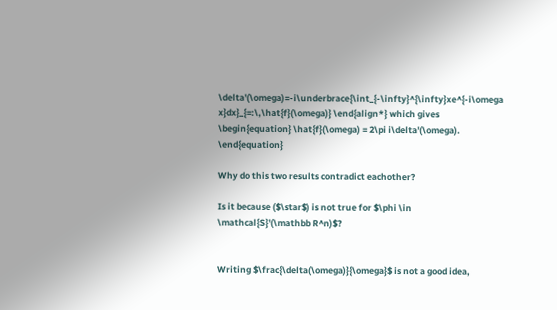\delta'(\omega)=-i\underbrace{\int_{-\infty}^{\infty}xe^{-i\omega x}dx}_{=:\,\hat{f}(\omega)} \end{align*} which gives \begin{equation} \hat{f}(\omega) = 2\pi i\delta'(\omega). \end{equation}

Why do this two results contradict eachother?

Is it because ($\star$) is not true for $\phi \in \mathcal{S}'(\mathbb R^n)$?


Writing $\frac{\delta(\omega)}{\omega}$ is not a good idea,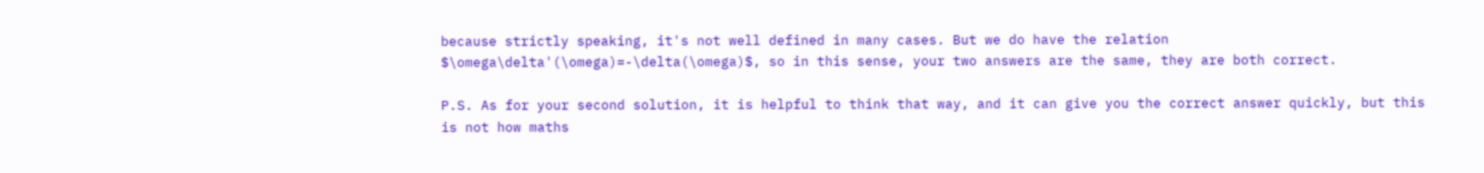because strictly speaking, it's not well defined in many cases. But we do have the relation $\omega\delta'(\omega)=-\delta(\omega)$, so in this sense, your two answers are the same, they are both correct.

P.S. As for your second solution, it is helpful to think that way, and it can give you the correct answer quickly, but this is not how maths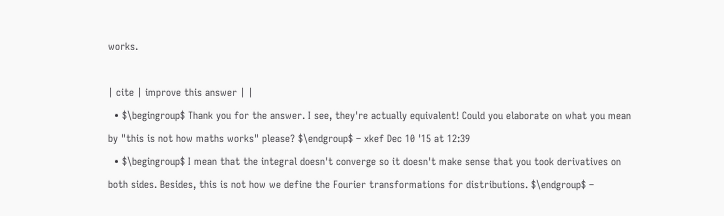works.

| cite | improve this answer | |
  • $\begingroup$ Thank you for the answer. I see, they're actually equivalent! Could you elaborate on what you mean by "this is not how maths works" please? $\endgroup$ – xkef Dec 10 '15 at 12:39
  • $\begingroup$ I mean that the integral doesn't converge so it doesn't make sense that you took derivatives on both sides. Besides, this is not how we define the Fourier transformations for distributions. $\endgroup$ –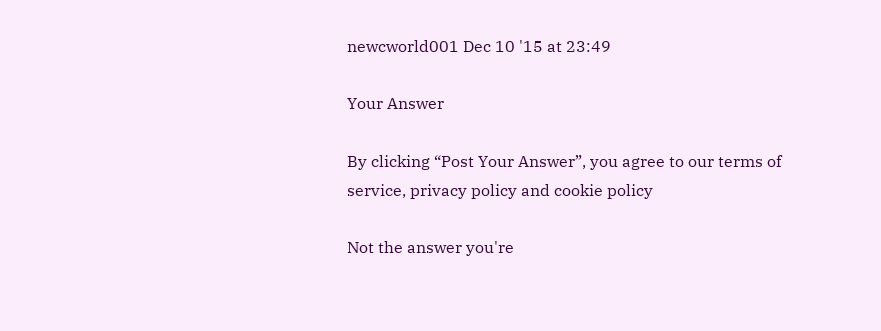newcworld001 Dec 10 '15 at 23:49

Your Answer

By clicking “Post Your Answer”, you agree to our terms of service, privacy policy and cookie policy

Not the answer you're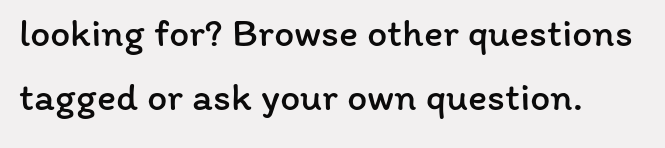looking for? Browse other questions tagged or ask your own question.